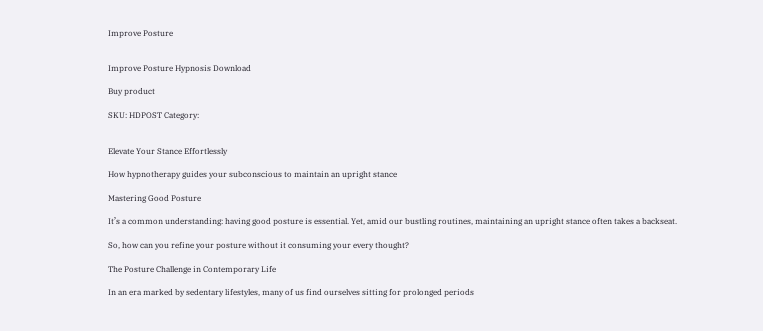Improve Posture


Improve Posture Hypnosis Download

Buy product

SKU: HDPOST Category:


Elevate Your Stance Effortlessly

How hypnotherapy guides your subconscious to maintain an upright stance

Mastering Good Posture

It’s a common understanding: having good posture is essential. Yet, amid our bustling routines, maintaining an upright stance often takes a backseat.

So, how can you refine your posture without it consuming your every thought?

The Posture Challenge in Contemporary Life

In an era marked by sedentary lifestyles, many of us find ourselves sitting for prolonged periods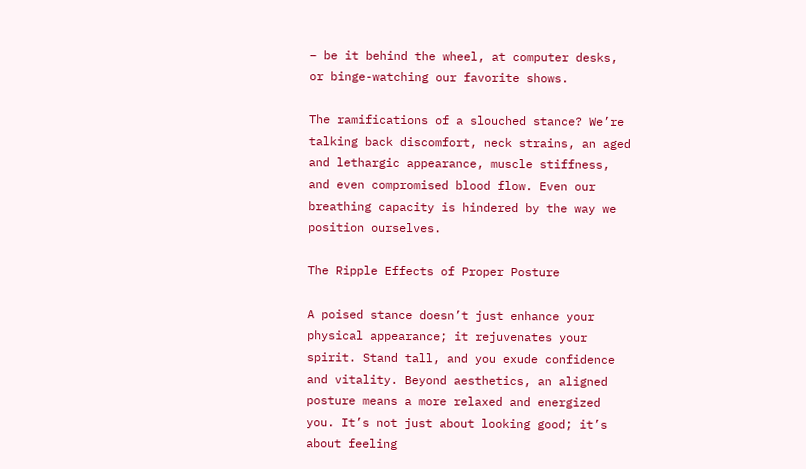– be it behind the wheel, at computer desks, or binge-watching our favorite shows.

The ramifications of a slouched stance? We’re talking back discomfort, neck strains, an aged and lethargic appearance, muscle stiffness, and even compromised blood flow. Even our breathing capacity is hindered by the way we position ourselves.

The Ripple Effects of Proper Posture

A poised stance doesn’t just enhance your physical appearance; it rejuvenates your spirit. Stand tall, and you exude confidence and vitality. Beyond aesthetics, an aligned posture means a more relaxed and energized you. It’s not just about looking good; it’s about feeling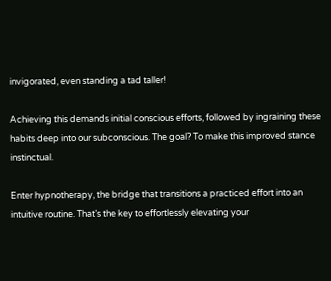invigorated, even standing a tad taller!

Achieving this demands initial conscious efforts, followed by ingraining these habits deep into our subconscious. The goal? To make this improved stance instinctual.

Enter hypnotherapy, the bridge that transitions a practiced effort into an intuitive routine. That’s the key to effortlessly elevating your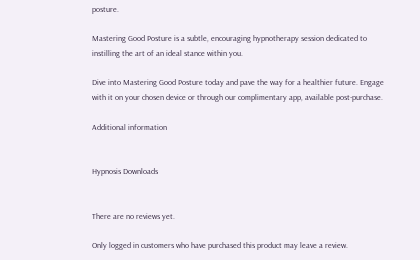posture.

Mastering Good Posture is a subtle, encouraging hypnotherapy session dedicated to instilling the art of an ideal stance within you.

Dive into Mastering Good Posture today and pave the way for a healthier future. Engage with it on your chosen device or through our complimentary app, available post-purchase.

Additional information


Hypnosis Downloads


There are no reviews yet.

Only logged in customers who have purchased this product may leave a review.